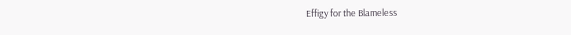Effigy for the Blameless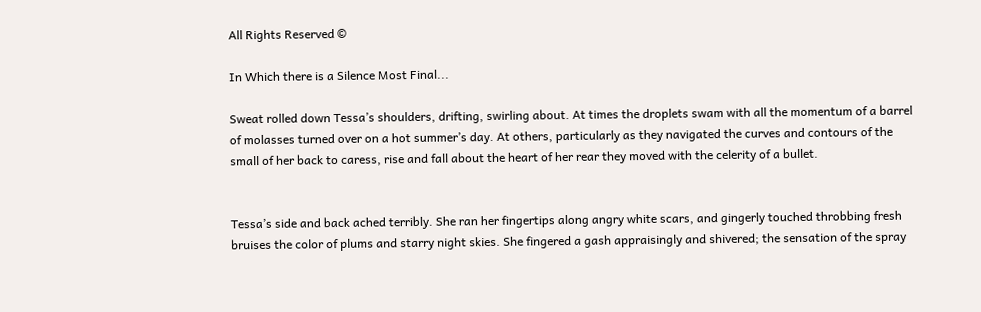All Rights Reserved ©

In Which there is a Silence Most Final...

Sweat rolled down Tessa’s shoulders, drifting, swirling about. At times the droplets swam with all the momentum of a barrel of molasses turned over on a hot summer’s day. At others, particularly as they navigated the curves and contours of the small of her back to caress, rise and fall about the heart of her rear they moved with the celerity of a bullet.


Tessa’s side and back ached terribly. She ran her fingertips along angry white scars, and gingerly touched throbbing fresh bruises the color of plums and starry night skies. She fingered a gash appraisingly and shivered; the sensation of the spray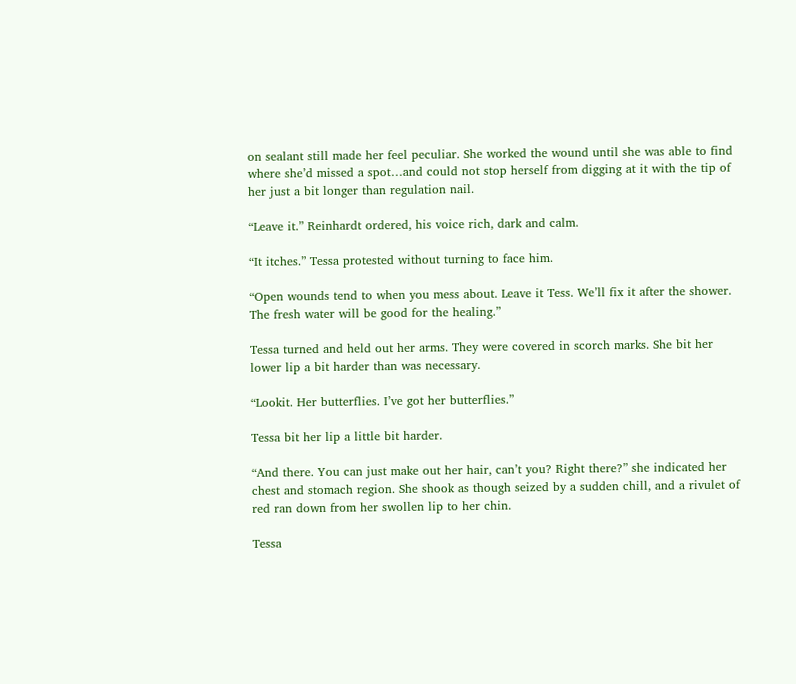on sealant still made her feel peculiar. She worked the wound until she was able to find where she’d missed a spot…and could not stop herself from digging at it with the tip of her just a bit longer than regulation nail.

“Leave it.” Reinhardt ordered, his voice rich, dark and calm.

“It itches.” Tessa protested without turning to face him.

“Open wounds tend to when you mess about. Leave it Tess. We’ll fix it after the shower. The fresh water will be good for the healing.”

Tessa turned and held out her arms. They were covered in scorch marks. She bit her lower lip a bit harder than was necessary.

“Lookit. Her butterflies. I’ve got her butterflies.”

Tessa bit her lip a little bit harder.

“And there. You can just make out her hair, can’t you? Right there?” she indicated her chest and stomach region. She shook as though seized by a sudden chill, and a rivulet of red ran down from her swollen lip to her chin.

Tessa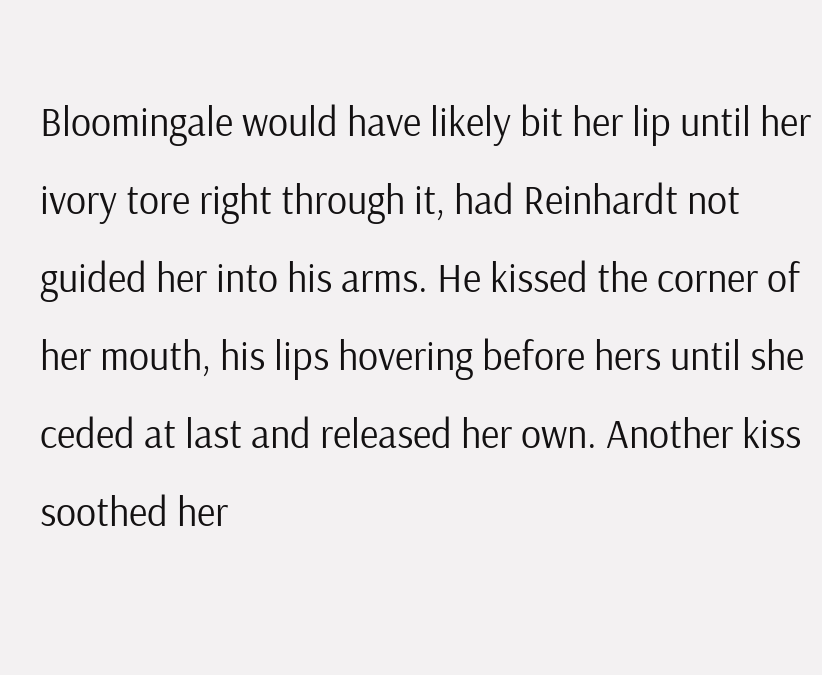Bloomingale would have likely bit her lip until her ivory tore right through it, had Reinhardt not guided her into his arms. He kissed the corner of her mouth, his lips hovering before hers until she ceded at last and released her own. Another kiss soothed her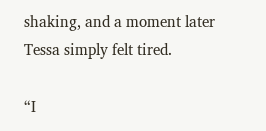shaking, and a moment later Tessa simply felt tired.

“I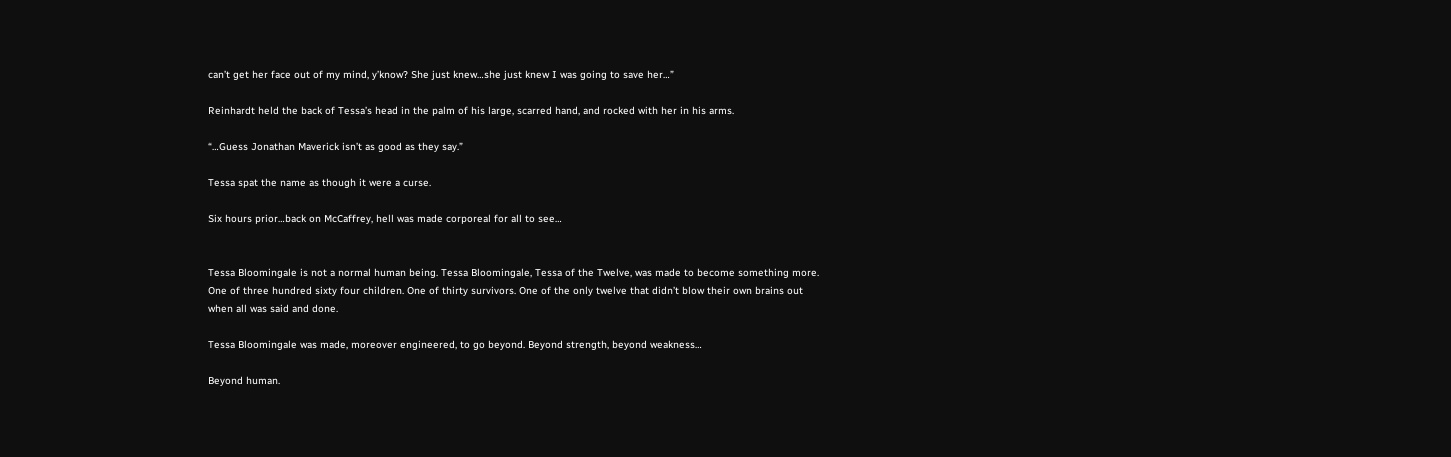can’t get her face out of my mind, y’know? She just knew…she just knew I was going to save her…”

Reinhardt held the back of Tessa’s head in the palm of his large, scarred hand, and rocked with her in his arms.

“…Guess Jonathan Maverick isn’t as good as they say.”

Tessa spat the name as though it were a curse.

Six hours prior…back on McCaffrey, hell was made corporeal for all to see…


Tessa Bloomingale is not a normal human being. Tessa Bloomingale, Tessa of the Twelve, was made to become something more. One of three hundred sixty four children. One of thirty survivors. One of the only twelve that didn’t blow their own brains out when all was said and done.

Tessa Bloomingale was made, moreover engineered, to go beyond. Beyond strength, beyond weakness…

Beyond human.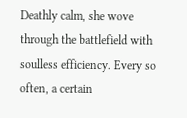Deathly calm, she wove through the battlefield with soulless efficiency. Every so often, a certain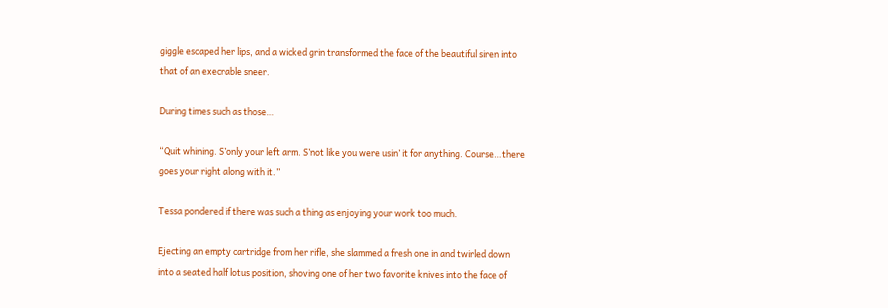giggle escaped her lips, and a wicked grin transformed the face of the beautiful siren into that of an execrable sneer.

During times such as those…

“Quit whining. S’only your left arm. S’not like you were usin’ it for anything. Course…there goes your right along with it.”

Tessa pondered if there was such a thing as enjoying your work too much.

Ejecting an empty cartridge from her rifle, she slammed a fresh one in and twirled down into a seated half lotus position, shoving one of her two favorite knives into the face of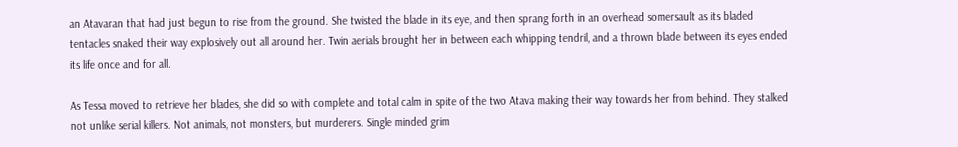an Atavaran that had just begun to rise from the ground. She twisted the blade in its eye, and then sprang forth in an overhead somersault as its bladed tentacles snaked their way explosively out all around her. Twin aerials brought her in between each whipping tendril, and a thrown blade between its eyes ended its life once and for all.

As Tessa moved to retrieve her blades, she did so with complete and total calm in spite of the two Atava making their way towards her from behind. They stalked not unlike serial killers. Not animals, not monsters, but murderers. Single minded grim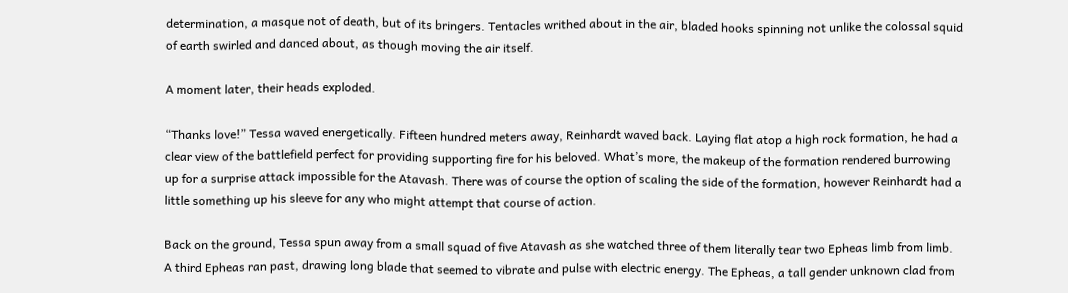determination, a masque not of death, but of its bringers. Tentacles writhed about in the air, bladed hooks spinning not unlike the colossal squid of earth swirled and danced about, as though moving the air itself.

A moment later, their heads exploded.

“Thanks love!” Tessa waved energetically. Fifteen hundred meters away, Reinhardt waved back. Laying flat atop a high rock formation, he had a clear view of the battlefield perfect for providing supporting fire for his beloved. What’s more, the makeup of the formation rendered burrowing up for a surprise attack impossible for the Atavash. There was of course the option of scaling the side of the formation, however Reinhardt had a little something up his sleeve for any who might attempt that course of action.

Back on the ground, Tessa spun away from a small squad of five Atavash as she watched three of them literally tear two Epheas limb from limb. A third Epheas ran past, drawing long blade that seemed to vibrate and pulse with electric energy. The Epheas, a tall gender unknown clad from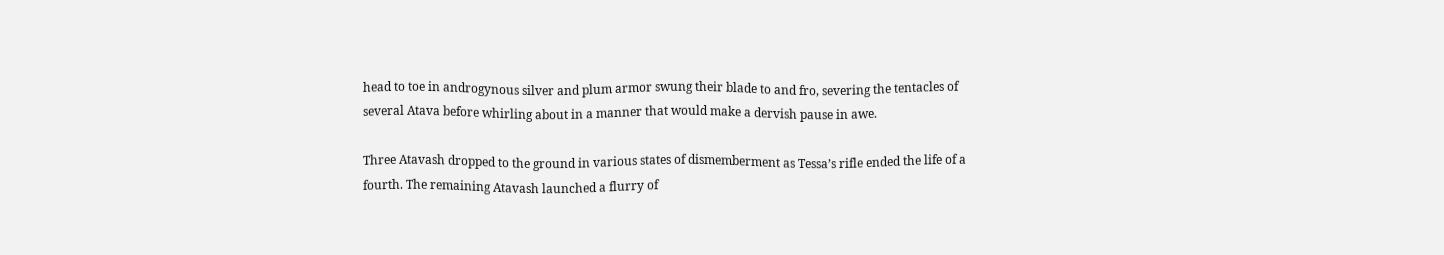head to toe in androgynous silver and plum armor swung their blade to and fro, severing the tentacles of several Atava before whirling about in a manner that would make a dervish pause in awe.

Three Atavash dropped to the ground in various states of dismemberment as Tessa’s rifle ended the life of a fourth. The remaining Atavash launched a flurry of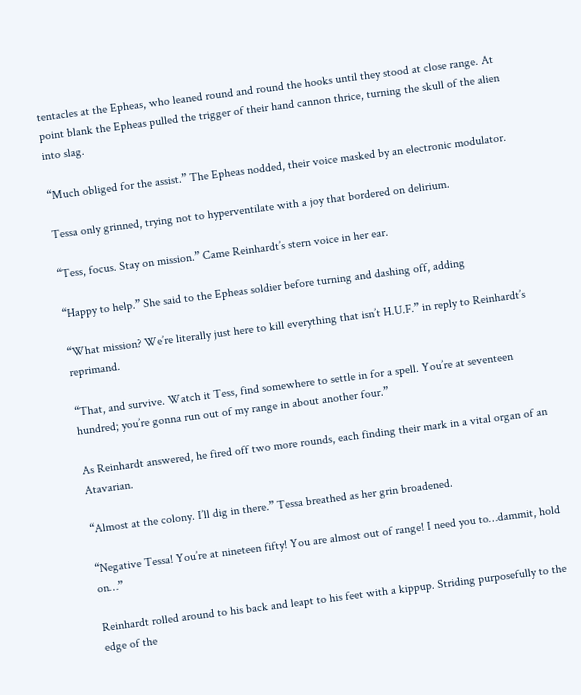tentacles at the Epheas, who leaned round and round the hooks until they stood at close range. At point blank the Epheas pulled the trigger of their hand cannon thrice, turning the skull of the alien into slag.

“Much obliged for the assist.” The Epheas nodded, their voice masked by an electronic modulator.

Tessa only grinned, trying not to hyperventilate with a joy that bordered on delirium.

“Tess, focus. Stay on mission.” Came Reinhardt’s stern voice in her ear.

“Happy to help.” She said to the Epheas soldier before turning and dashing off, adding

“What mission? We’re literally just here to kill everything that isn’t H.U.F.” in reply to Reinhardt’s reprimand.

“That, and survive. Watch it Tess, find somewhere to settle in for a spell. You’re at seventeen hundred; you’re gonna run out of my range in about another four.”

As Reinhardt answered, he fired off two more rounds, each finding their mark in a vital organ of an Atavarian.

“Almost at the colony. I’ll dig in there.” Tessa breathed as her grin broadened.

“Negative Tessa! You’re at nineteen fifty! You are almost out of range! I need you to…dammit, hold on…”

Reinhardt rolled around to his back and leapt to his feet with a kippup. Striding purposefully to the edge of the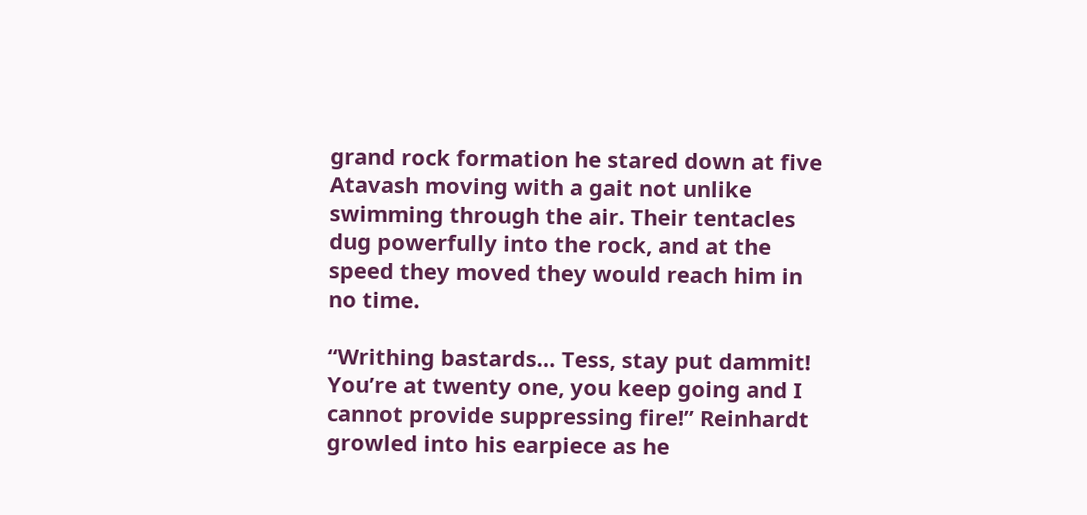grand rock formation he stared down at five Atavash moving with a gait not unlike swimming through the air. Their tentacles dug powerfully into the rock, and at the speed they moved they would reach him in no time.

“Writhing bastards… Tess, stay put dammit! You’re at twenty one, you keep going and I cannot provide suppressing fire!” Reinhardt growled into his earpiece as he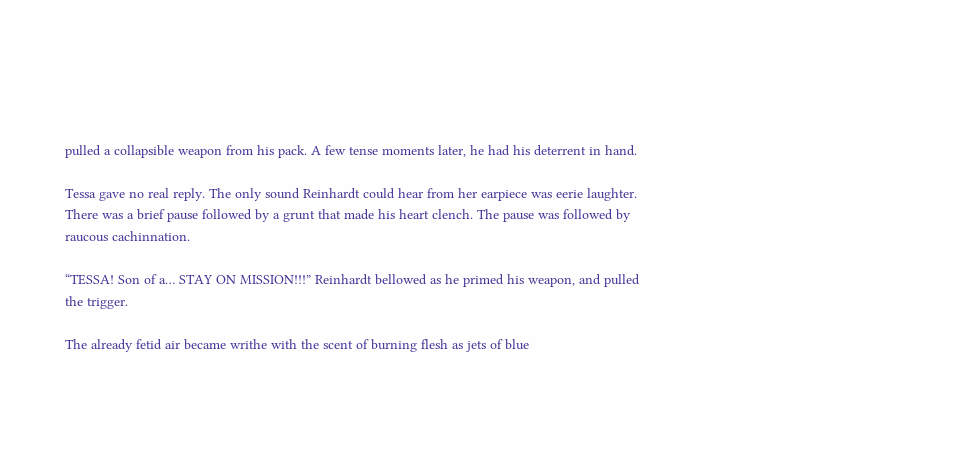pulled a collapsible weapon from his pack. A few tense moments later, he had his deterrent in hand.

Tessa gave no real reply. The only sound Reinhardt could hear from her earpiece was eerie laughter. There was a brief pause followed by a grunt that made his heart clench. The pause was followed by raucous cachinnation.

“TESSA! Son of a… STAY ON MISSION!!!” Reinhardt bellowed as he primed his weapon, and pulled the trigger.

The already fetid air became writhe with the scent of burning flesh as jets of blue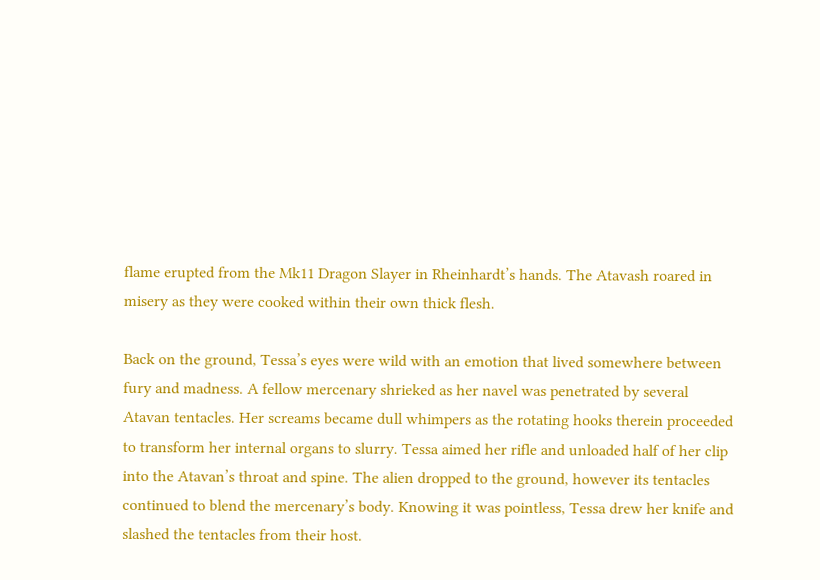flame erupted from the Mk11 Dragon Slayer in Rheinhardt’s hands. The Atavash roared in misery as they were cooked within their own thick flesh.

Back on the ground, Tessa’s eyes were wild with an emotion that lived somewhere between fury and madness. A fellow mercenary shrieked as her navel was penetrated by several Atavan tentacles. Her screams became dull whimpers as the rotating hooks therein proceeded to transform her internal organs to slurry. Tessa aimed her rifle and unloaded half of her clip into the Atavan’s throat and spine. The alien dropped to the ground, however its tentacles continued to blend the mercenary’s body. Knowing it was pointless, Tessa drew her knife and slashed the tentacles from their host.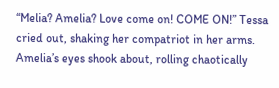“Melia? Amelia? Love come on! COME ON!” Tessa cried out, shaking her compatriot in her arms. Amelia’s eyes shook about, rolling chaotically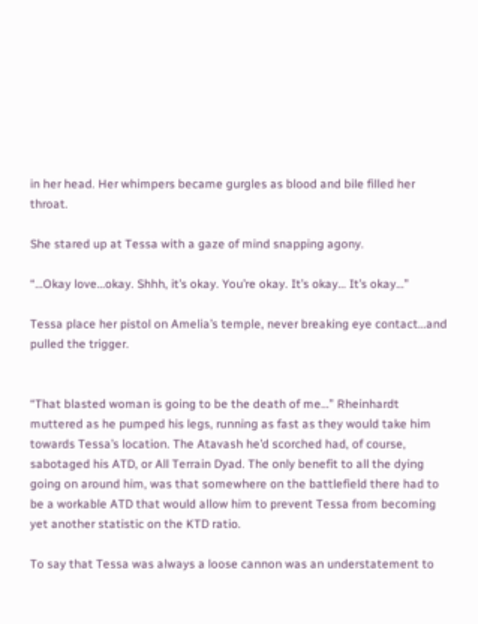in her head. Her whimpers became gurgles as blood and bile filled her throat.

She stared up at Tessa with a gaze of mind snapping agony.

“…Okay love…okay. Shhh, it’s okay. You’re okay. It’s okay… It’s okay…”

Tessa place her pistol on Amelia’s temple, never breaking eye contact…and pulled the trigger.


“That blasted woman is going to be the death of me…” Rheinhardt muttered as he pumped his legs, running as fast as they would take him towards Tessa’s location. The Atavash he’d scorched had, of course, sabotaged his ATD, or All Terrain Dyad. The only benefit to all the dying going on around him, was that somewhere on the battlefield there had to be a workable ATD that would allow him to prevent Tessa from becoming yet another statistic on the KTD ratio.

To say that Tessa was always a loose cannon was an understatement to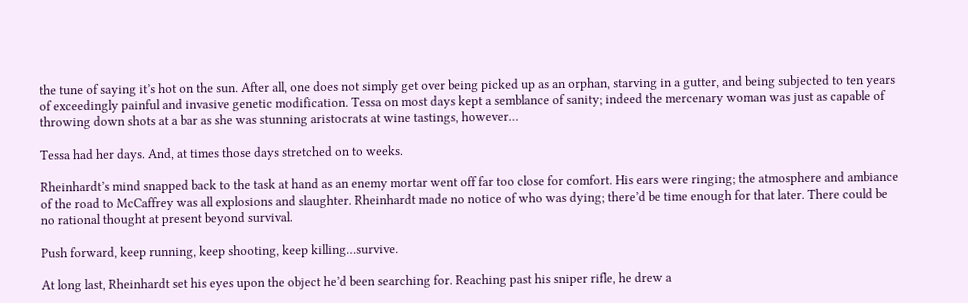the tune of saying it’s hot on the sun. After all, one does not simply get over being picked up as an orphan, starving in a gutter, and being subjected to ten years of exceedingly painful and invasive genetic modification. Tessa on most days kept a semblance of sanity; indeed the mercenary woman was just as capable of throwing down shots at a bar as she was stunning aristocrats at wine tastings, however…

Tessa had her days. And, at times those days stretched on to weeks.

Rheinhardt’s mind snapped back to the task at hand as an enemy mortar went off far too close for comfort. His ears were ringing; the atmosphere and ambiance of the road to McCaffrey was all explosions and slaughter. Rheinhardt made no notice of who was dying; there’d be time enough for that later. There could be no rational thought at present beyond survival.

Push forward, keep running, keep shooting, keep killing…survive.

At long last, Rheinhardt set his eyes upon the object he’d been searching for. Reaching past his sniper rifle, he drew a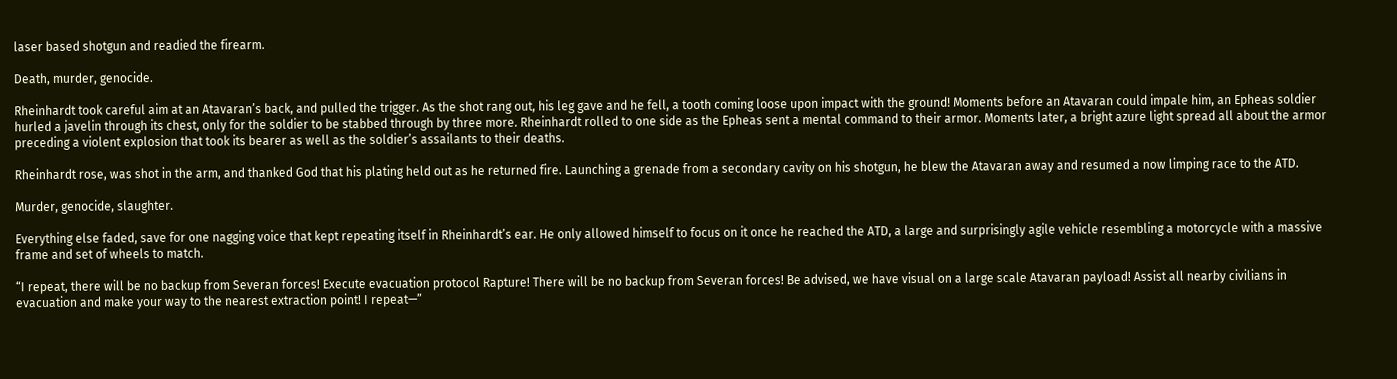laser based shotgun and readied the firearm.

Death, murder, genocide.

Rheinhardt took careful aim at an Atavaran’s back, and pulled the trigger. As the shot rang out, his leg gave and he fell, a tooth coming loose upon impact with the ground! Moments before an Atavaran could impale him, an Epheas soldier hurled a javelin through its chest, only for the soldier to be stabbed through by three more. Rheinhardt rolled to one side as the Epheas sent a mental command to their armor. Moments later, a bright azure light spread all about the armor preceding a violent explosion that took its bearer as well as the soldier’s assailants to their deaths.

Rheinhardt rose, was shot in the arm, and thanked God that his plating held out as he returned fire. Launching a grenade from a secondary cavity on his shotgun, he blew the Atavaran away and resumed a now limping race to the ATD.

Murder, genocide, slaughter.

Everything else faded, save for one nagging voice that kept repeating itself in Rheinhardt’s ear. He only allowed himself to focus on it once he reached the ATD, a large and surprisingly agile vehicle resembling a motorcycle with a massive frame and set of wheels to match.

“I repeat, there will be no backup from Severan forces! Execute evacuation protocol Rapture! There will be no backup from Severan forces! Be advised, we have visual on a large scale Atavaran payload! Assist all nearby civilians in evacuation and make your way to the nearest extraction point! I repeat—”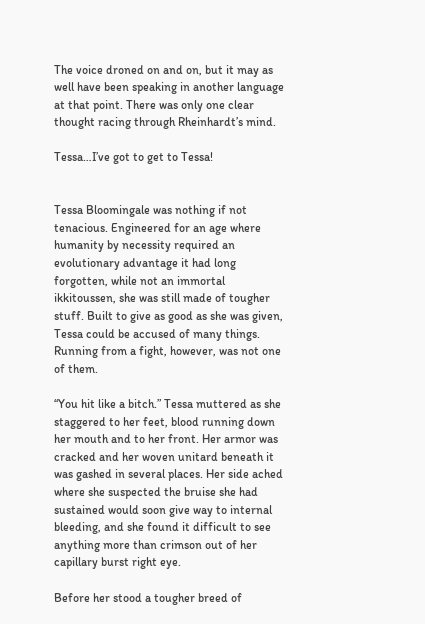The voice droned on and on, but it may as well have been speaking in another language at that point. There was only one clear thought racing through Rheinhardt’s mind.

Tessa…I’ve got to get to Tessa!


Tessa Bloomingale was nothing if not tenacious. Engineered for an age where humanity by necessity required an evolutionary advantage it had long forgotten, while not an immortal ikkitoussen, she was still made of tougher stuff. Built to give as good as she was given, Tessa could be accused of many things. Running from a fight, however, was not one of them.

“You hit like a bitch.” Tessa muttered as she staggered to her feet, blood running down her mouth and to her front. Her armor was cracked and her woven unitard beneath it was gashed in several places. Her side ached where she suspected the bruise she had sustained would soon give way to internal bleeding, and she found it difficult to see anything more than crimson out of her capillary burst right eye.

Before her stood a tougher breed of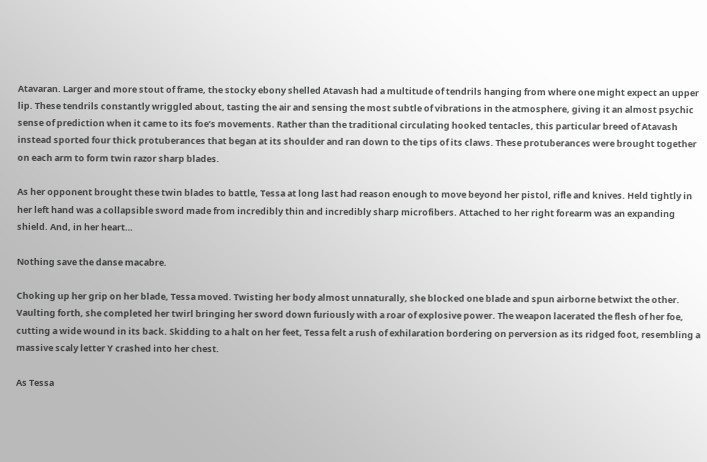Atavaran. Larger and more stout of frame, the stocky ebony shelled Atavash had a multitude of tendrils hanging from where one might expect an upper lip. These tendrils constantly wriggled about, tasting the air and sensing the most subtle of vibrations in the atmosphere, giving it an almost psychic sense of prediction when it came to its foe’s movements. Rather than the traditional circulating hooked tentacles, this particular breed of Atavash instead sported four thick protuberances that began at its shoulder and ran down to the tips of its claws. These protuberances were brought together on each arm to form twin razor sharp blades.

As her opponent brought these twin blades to battle, Tessa at long last had reason enough to move beyond her pistol, rifle and knives. Held tightly in her left hand was a collapsible sword made from incredibly thin and incredibly sharp microfibers. Attached to her right forearm was an expanding shield. And, in her heart…

Nothing save the danse macabre.

Choking up her grip on her blade, Tessa moved. Twisting her body almost unnaturally, she blocked one blade and spun airborne betwixt the other. Vaulting forth, she completed her twirl bringing her sword down furiously with a roar of explosive power. The weapon lacerated the flesh of her foe, cutting a wide wound in its back. Skidding to a halt on her feet, Tessa felt a rush of exhilaration bordering on perversion as its ridged foot, resembling a massive scaly letter Y crashed into her chest.

As Tessa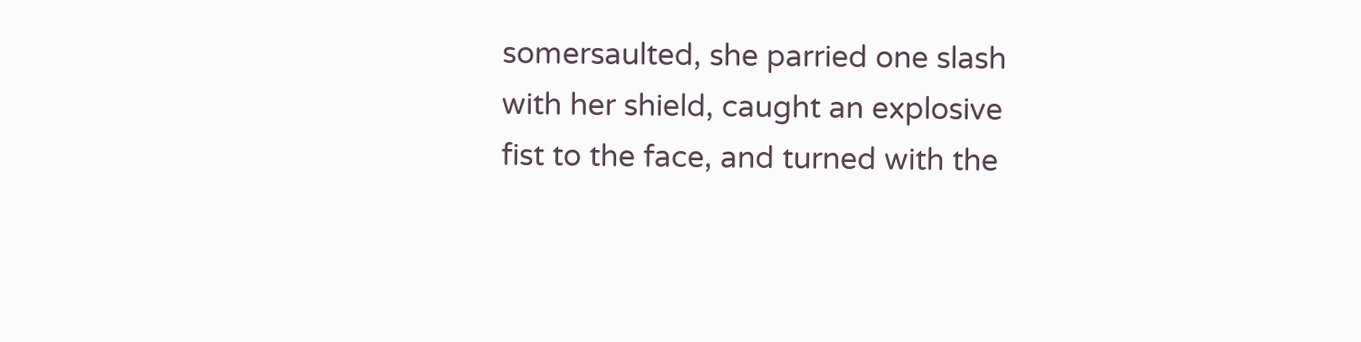somersaulted, she parried one slash with her shield, caught an explosive fist to the face, and turned with the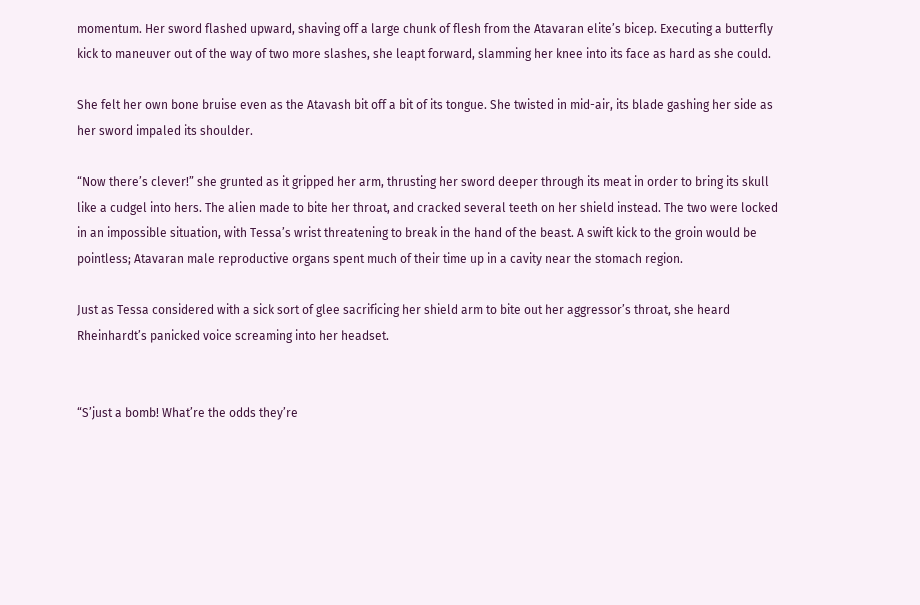momentum. Her sword flashed upward, shaving off a large chunk of flesh from the Atavaran elite’s bicep. Executing a butterfly kick to maneuver out of the way of two more slashes, she leapt forward, slamming her knee into its face as hard as she could.

She felt her own bone bruise even as the Atavash bit off a bit of its tongue. She twisted in mid-air, its blade gashing her side as her sword impaled its shoulder.

“Now there’s clever!” she grunted as it gripped her arm, thrusting her sword deeper through its meat in order to bring its skull like a cudgel into hers. The alien made to bite her throat, and cracked several teeth on her shield instead. The two were locked in an impossible situation, with Tessa’s wrist threatening to break in the hand of the beast. A swift kick to the groin would be pointless; Atavaran male reproductive organs spent much of their time up in a cavity near the stomach region.

Just as Tessa considered with a sick sort of glee sacrificing her shield arm to bite out her aggressor’s throat, she heard Rheinhardt’s panicked voice screaming into her headset.


“S’just a bomb! What’re the odds they’re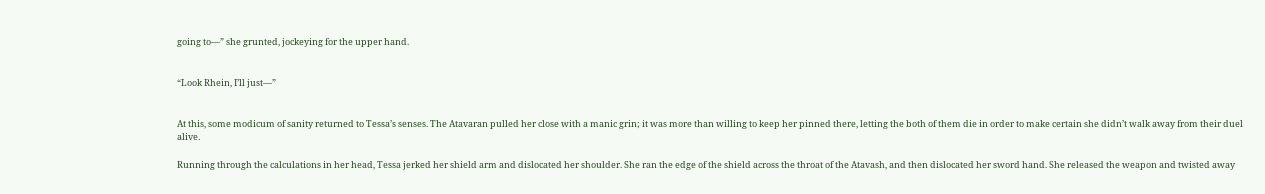going to—” she grunted, jockeying for the upper hand.


“Look Rhein, I’ll just—”


At this, some modicum of sanity returned to Tessa’s senses. The Atavaran pulled her close with a manic grin; it was more than willing to keep her pinned there, letting the both of them die in order to make certain she didn’t walk away from their duel alive.

Running through the calculations in her head, Tessa jerked her shield arm and dislocated her shoulder. She ran the edge of the shield across the throat of the Atavash, and then dislocated her sword hand. She released the weapon and twisted away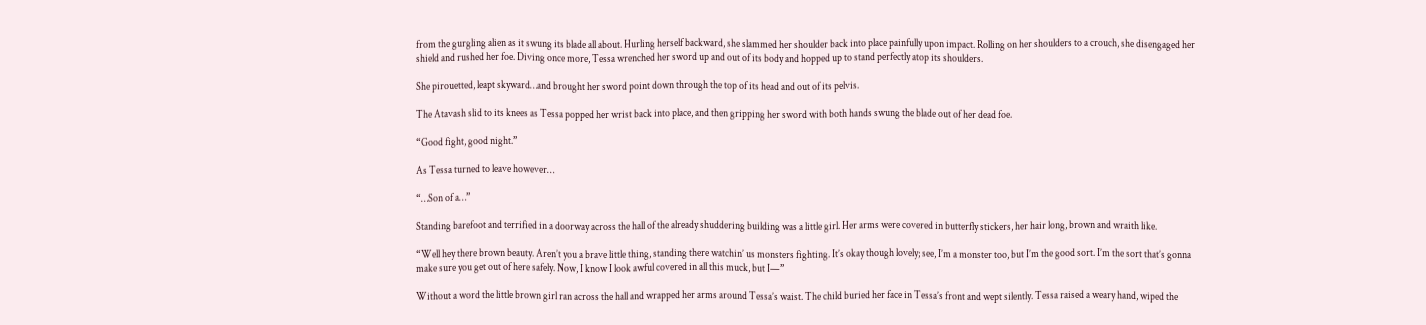from the gurgling alien as it swung its blade all about. Hurling herself backward, she slammed her shoulder back into place painfully upon impact. Rolling on her shoulders to a crouch, she disengaged her shield and rushed her foe. Diving once more, Tessa wrenched her sword up and out of its body and hopped up to stand perfectly atop its shoulders.

She pirouetted, leapt skyward…and brought her sword point down through the top of its head and out of its pelvis.

The Atavash slid to its knees as Tessa popped her wrist back into place, and then gripping her sword with both hands swung the blade out of her dead foe.

“Good fight, good night.”

As Tessa turned to leave however…

“…Son of a…”

Standing barefoot and terrified in a doorway across the hall of the already shuddering building was a little girl. Her arms were covered in butterfly stickers, her hair long, brown and wraith like.

“Well hey there brown beauty. Aren’t you a brave little thing, standing there watchin’ us monsters fighting. It’s okay though lovely; see, I’m a monster too, but I’m the good sort. I’m the sort that’s gonna make sure you get out of here safely. Now, I know I look awful covered in all this muck, but I—”

Without a word the little brown girl ran across the hall and wrapped her arms around Tessa’s waist. The child buried her face in Tessa’s front and wept silently. Tessa raised a weary hand, wiped the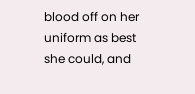blood off on her uniform as best she could, and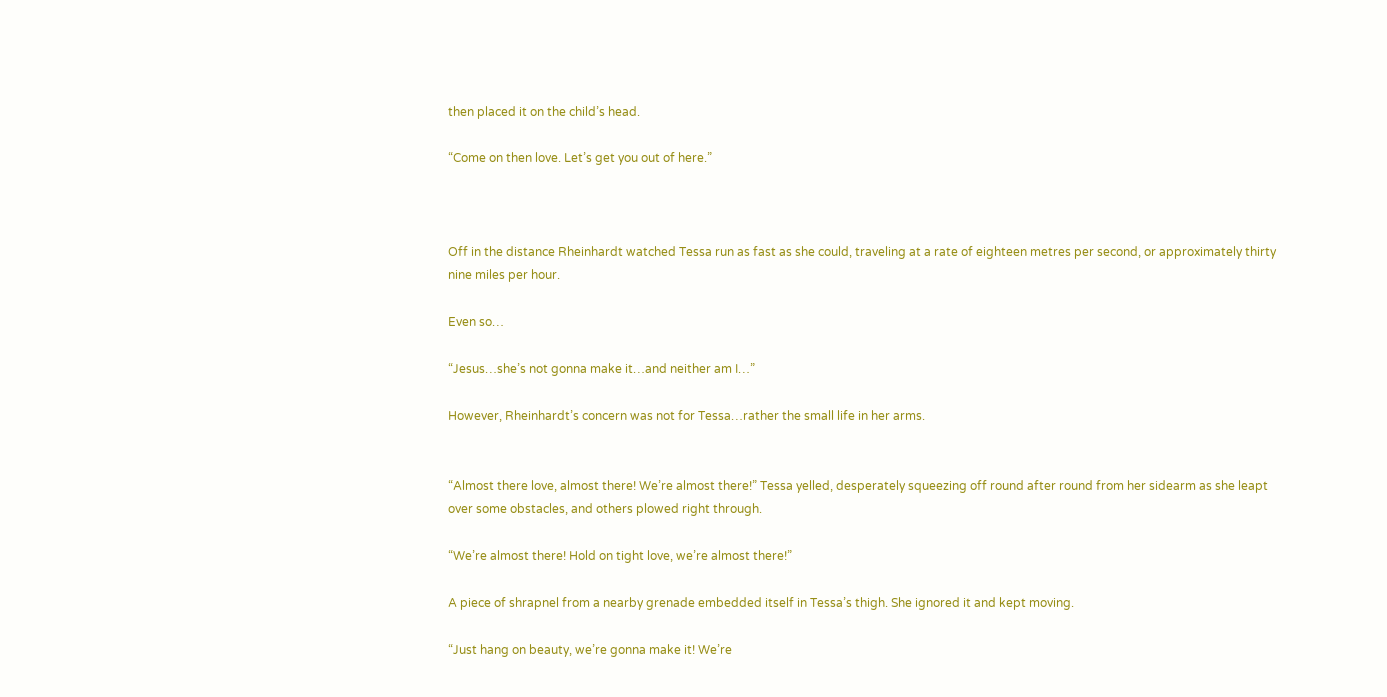then placed it on the child’s head.

“Come on then love. Let’s get you out of here.”



Off in the distance Rheinhardt watched Tessa run as fast as she could, traveling at a rate of eighteen metres per second, or approximately thirty nine miles per hour.

Even so…

“Jesus…she’s not gonna make it…and neither am I…”

However, Rheinhardt’s concern was not for Tessa…rather the small life in her arms.


“Almost there love, almost there! We’re almost there!” Tessa yelled, desperately squeezing off round after round from her sidearm as she leapt over some obstacles, and others plowed right through.

“We’re almost there! Hold on tight love, we’re almost there!”

A piece of shrapnel from a nearby grenade embedded itself in Tessa’s thigh. She ignored it and kept moving.

“Just hang on beauty, we’re gonna make it! We’re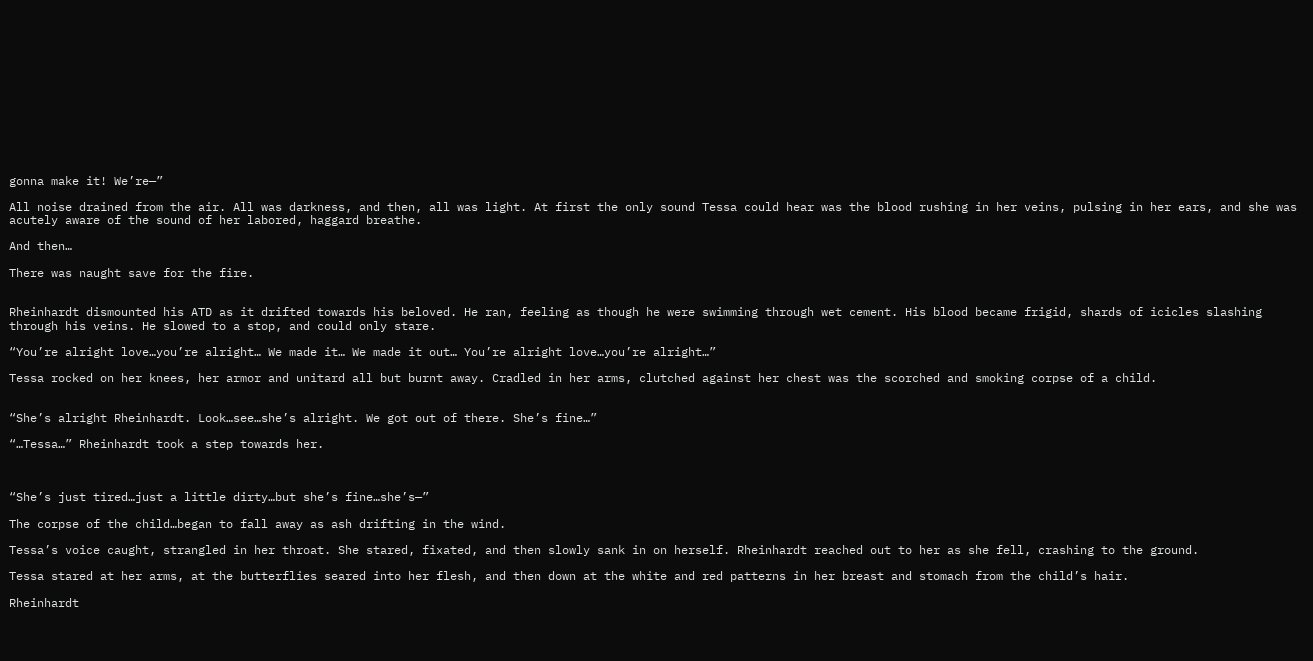gonna make it! We’re—”

All noise drained from the air. All was darkness, and then, all was light. At first the only sound Tessa could hear was the blood rushing in her veins, pulsing in her ears, and she was acutely aware of the sound of her labored, haggard breathe.

And then…

There was naught save for the fire.


Rheinhardt dismounted his ATD as it drifted towards his beloved. He ran, feeling as though he were swimming through wet cement. His blood became frigid, shards of icicles slashing through his veins. He slowed to a stop, and could only stare.

“You’re alright love…you’re alright… We made it… We made it out… You’re alright love…you’re alright…”

Tessa rocked on her knees, her armor and unitard all but burnt away. Cradled in her arms, clutched against her chest was the scorched and smoking corpse of a child.


“She’s alright Rheinhardt. Look…see…she’s alright. We got out of there. She’s fine…”

“…Tessa…” Rheinhardt took a step towards her.



“She’s just tired…just a little dirty…but she’s fine…she’s—”

The corpse of the child…began to fall away as ash drifting in the wind.

Tessa’s voice caught, strangled in her throat. She stared, fixated, and then slowly sank in on herself. Rheinhardt reached out to her as she fell, crashing to the ground.

Tessa stared at her arms, at the butterflies seared into her flesh, and then down at the white and red patterns in her breast and stomach from the child’s hair.

Rheinhardt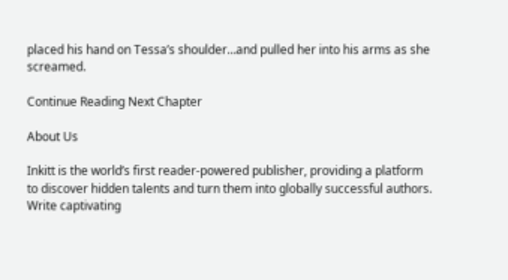placed his hand on Tessa’s shoulder…and pulled her into his arms as she screamed.

Continue Reading Next Chapter

About Us

Inkitt is the world’s first reader-powered publisher, providing a platform to discover hidden talents and turn them into globally successful authors. Write captivating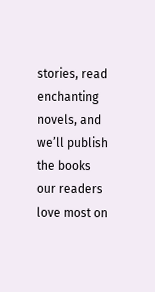stories, read enchanting novels, and we’ll publish the books our readers love most on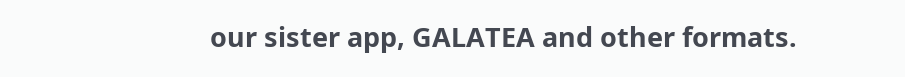our sister app, GALATEA and other formats.